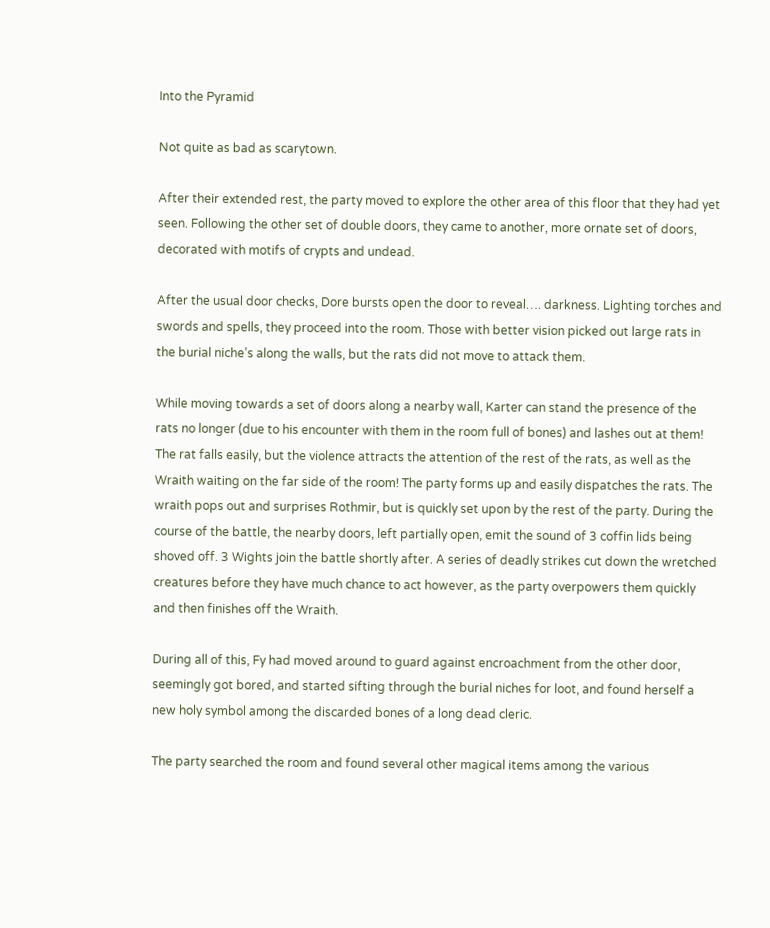Into the Pyramid

Not quite as bad as scarytown.

After their extended rest, the party moved to explore the other area of this floor that they had yet seen. Following the other set of double doors, they came to another, more ornate set of doors, decorated with motifs of crypts and undead.

After the usual door checks, Dore bursts open the door to reveal…. darkness. Lighting torches and swords and spells, they proceed into the room. Those with better vision picked out large rats in the burial niche’s along the walls, but the rats did not move to attack them.

While moving towards a set of doors along a nearby wall, Karter can stand the presence of the rats no longer (due to his encounter with them in the room full of bones) and lashes out at them! The rat falls easily, but the violence attracts the attention of the rest of the rats, as well as the Wraith waiting on the far side of the room! The party forms up and easily dispatches the rats. The wraith pops out and surprises Rothmir, but is quickly set upon by the rest of the party. During the course of the battle, the nearby doors, left partially open, emit the sound of 3 coffin lids being shoved off. 3 Wights join the battle shortly after. A series of deadly strikes cut down the wretched creatures before they have much chance to act however, as the party overpowers them quickly and then finishes off the Wraith.

During all of this, Fy had moved around to guard against encroachment from the other door, seemingly got bored, and started sifting through the burial niches for loot, and found herself a new holy symbol among the discarded bones of a long dead cleric.

The party searched the room and found several other magical items among the various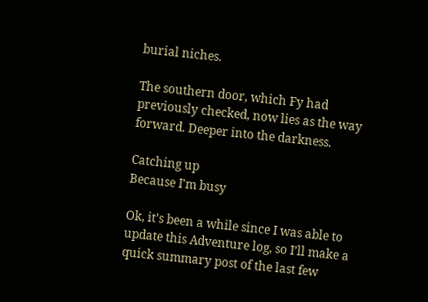burial niches.

The southern door, which Fy had previously checked, now lies as the way forward. Deeper into the darkness.

Catching up
Because I'm busy

Ok, it’s been a while since I was able to update this Adventure log, so I’ll make a quick summary post of the last few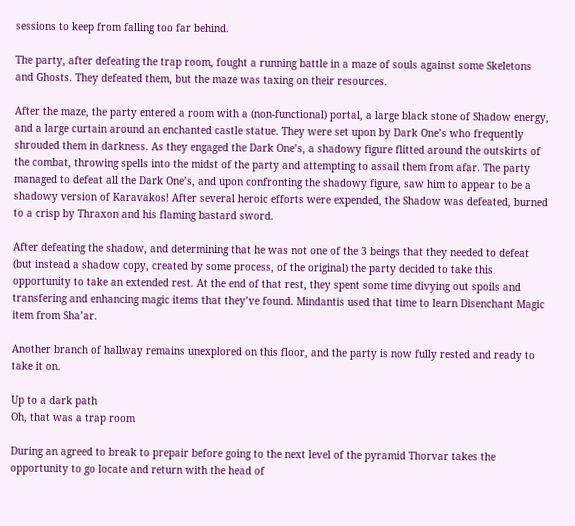sessions to keep from falling too far behind.

The party, after defeating the trap room, fought a running battle in a maze of souls against some Skeletons and Ghosts. They defeated them, but the maze was taxing on their resources.

After the maze, the party entered a room with a (non-functional) portal, a large black stone of Shadow energy, and a large curtain around an enchanted castle statue. They were set upon by Dark One’s who frequently shrouded them in darkness. As they engaged the Dark One’s, a shadowy figure flitted around the outskirts of the combat, throwing spells into the midst of the party and attempting to assail them from afar. The party managed to defeat all the Dark One’s, and upon confronting the shadowy figure, saw him to appear to be a shadowy version of Karavakos! After several heroic efforts were expended, the Shadow was defeated, burned to a crisp by Thraxon and his flaming bastard sword.

After defeating the shadow, and determining that he was not one of the 3 beings that they needed to defeat (but instead a shadow copy, created by some process, of the original) the party decided to take this opportunity to take an extended rest. At the end of that rest, they spent some time divying out spoils and transfering and enhancing magic items that they’ve found. Mindantis used that time to learn Disenchant Magic item from Sha’ar.

Another branch of hallway remains unexplored on this floor, and the party is now fully rested and ready to take it on.

Up to a dark path
Oh, that was a trap room

During an agreed to break to prepair before going to the next level of the pyramid Thorvar takes the opportunity to go locate and return with the head of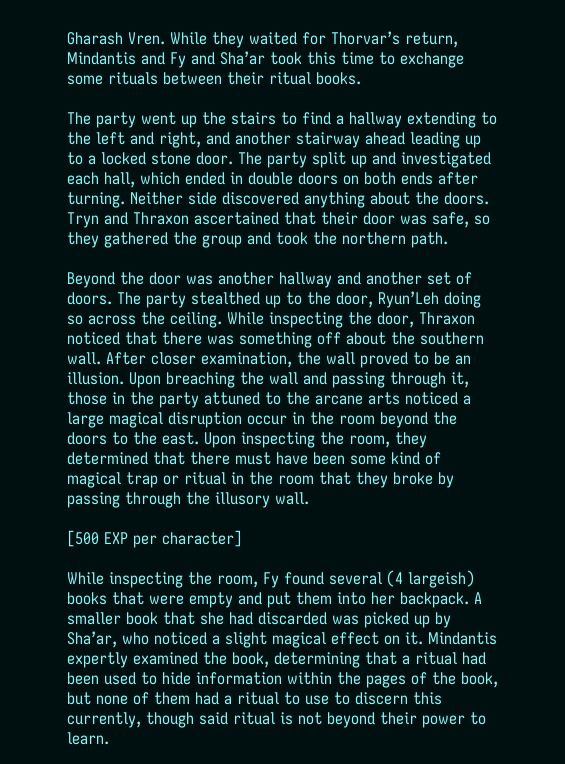Gharash Vren. While they waited for Thorvar’s return, Mindantis and Fy and Sha’ar took this time to exchange some rituals between their ritual books.

The party went up the stairs to find a hallway extending to the left and right, and another stairway ahead leading up to a locked stone door. The party split up and investigated each hall, which ended in double doors on both ends after turning. Neither side discovered anything about the doors. Tryn and Thraxon ascertained that their door was safe, so they gathered the group and took the northern path.

Beyond the door was another hallway and another set of doors. The party stealthed up to the door, Ryun’Leh doing so across the ceiling. While inspecting the door, Thraxon noticed that there was something off about the southern wall. After closer examination, the wall proved to be an illusion. Upon breaching the wall and passing through it, those in the party attuned to the arcane arts noticed a large magical disruption occur in the room beyond the doors to the east. Upon inspecting the room, they determined that there must have been some kind of magical trap or ritual in the room that they broke by passing through the illusory wall.

[500 EXP per character]

While inspecting the room, Fy found several (4 largeish) books that were empty and put them into her backpack. A smaller book that she had discarded was picked up by Sha’ar, who noticed a slight magical effect on it. Mindantis expertly examined the book, determining that a ritual had been used to hide information within the pages of the book, but none of them had a ritual to use to discern this currently, though said ritual is not beyond their power to learn.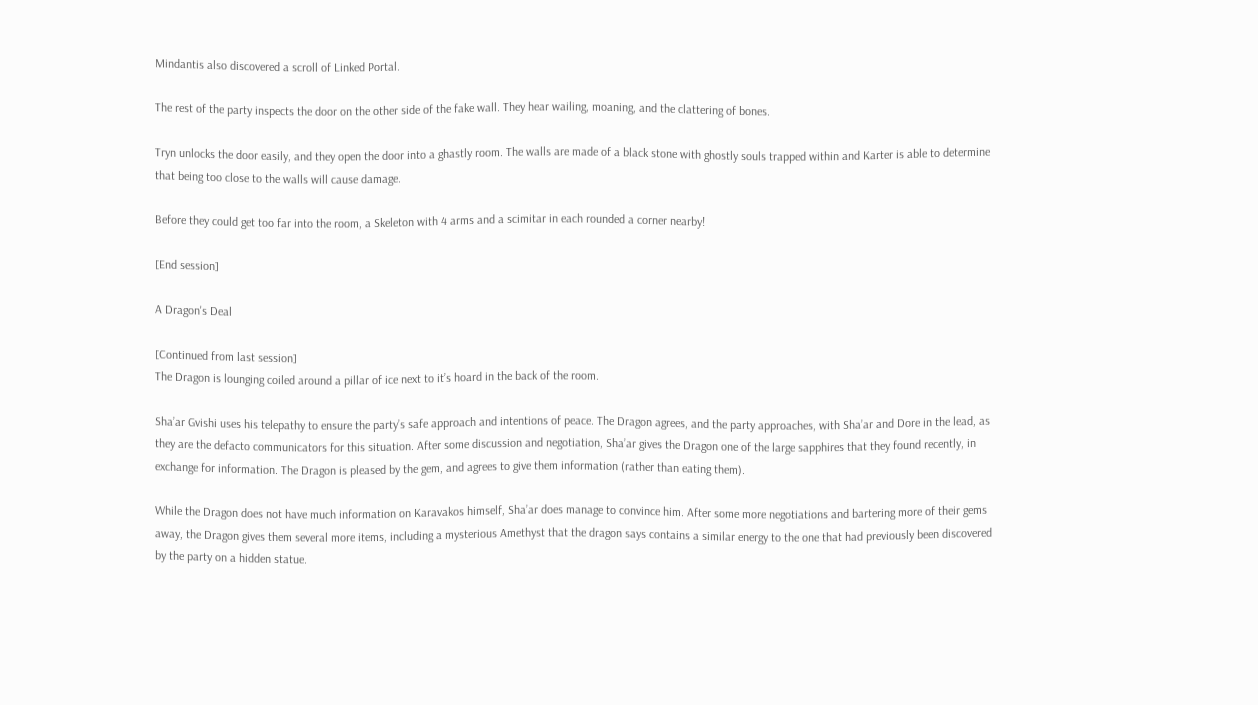Mindantis also discovered a scroll of Linked Portal.

The rest of the party inspects the door on the other side of the fake wall. They hear wailing, moaning, and the clattering of bones.

Tryn unlocks the door easily, and they open the door into a ghastly room. The walls are made of a black stone with ghostly souls trapped within and Karter is able to determine that being too close to the walls will cause damage.

Before they could get too far into the room, a Skeleton with 4 arms and a scimitar in each rounded a corner nearby!

[End session]

A Dragon's Deal

[Continued from last session]
The Dragon is lounging coiled around a pillar of ice next to it’s hoard in the back of the room.

Sha’ar Gvishi uses his telepathy to ensure the party’s safe approach and intentions of peace. The Dragon agrees, and the party approaches, with Sha’ar and Dore in the lead, as they are the defacto communicators for this situation. After some discussion and negotiation, Sha’ar gives the Dragon one of the large sapphires that they found recently, in exchange for information. The Dragon is pleased by the gem, and agrees to give them information (rather than eating them).

While the Dragon does not have much information on Karavakos himself, Sha’ar does manage to convince him. After some more negotiations and bartering more of their gems away, the Dragon gives them several more items, including a mysterious Amethyst that the dragon says contains a similar energy to the one that had previously been discovered by the party on a hidden statue.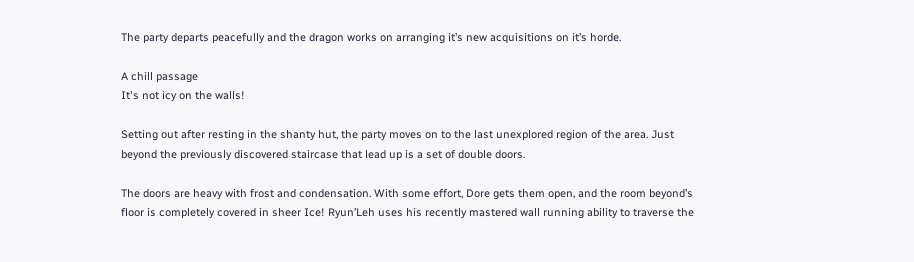The party departs peacefully and the dragon works on arranging it’s new acquisitions on it’s horde.

A chill passage
It's not icy on the walls!

Setting out after resting in the shanty hut, the party moves on to the last unexplored region of the area. Just beyond the previously discovered staircase that lead up is a set of double doors.

The doors are heavy with frost and condensation. With some effort, Dore gets them open, and the room beyond’s floor is completely covered in sheer Ice! Ryun’Leh uses his recently mastered wall running ability to traverse the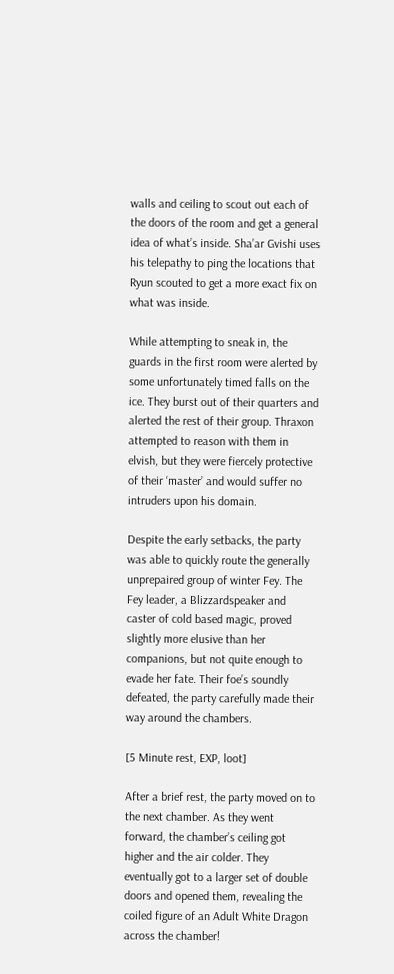walls and ceiling to scout out each of the doors of the room and get a general idea of what’s inside. Sha’ar Gvishi uses his telepathy to ping the locations that Ryun scouted to get a more exact fix on what was inside.

While attempting to sneak in, the guards in the first room were alerted by some unfortunately timed falls on the ice. They burst out of their quarters and alerted the rest of their group. Thraxon attempted to reason with them in elvish, but they were fiercely protective of their ‘master’ and would suffer no intruders upon his domain.

Despite the early setbacks, the party was able to quickly route the generally unprepaired group of winter Fey. The Fey leader, a Blizzardspeaker and caster of cold based magic, proved slightly more elusive than her companions, but not quite enough to evade her fate. Their foe’s soundly defeated, the party carefully made their way around the chambers.

[5 Minute rest, EXP, loot]

After a brief rest, the party moved on to the next chamber. As they went forward, the chamber’s ceiling got higher and the air colder. They eventually got to a larger set of double doors and opened them, revealing the coiled figure of an Adult White Dragon across the chamber!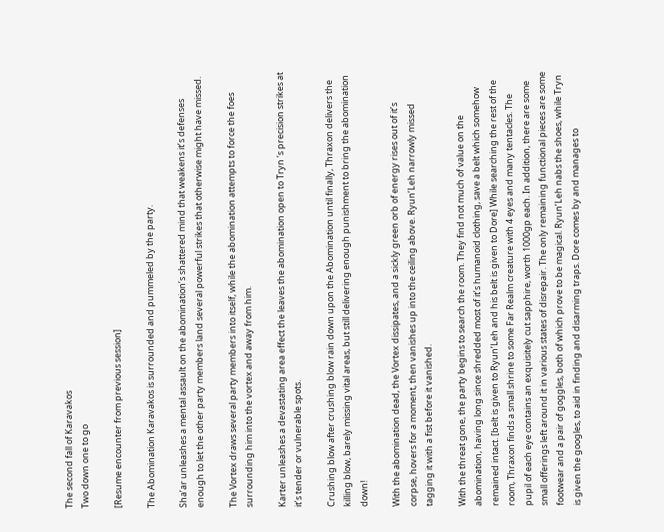The second fall of Karavakos
Two down one to go

[Resume encounter from previous session]

The Abomination Karavakos is surrounded and pummeled by the party.

Sha’ar unleashes a mental assault on the abomination’s shattered mind that weakens it’s defenses enough to let the other party members land several powerful strikes that otherwise might have missed.

The Vortex draws several party members into itself, while the abomination attempts to force the foes surrounding him into the vortex and away from him.

Karter unleashes a devastating area effect the leaves the abomination open to Tryn ‘s precision strikes at it’s tender or vulnerable spots.

Crushing blow after crushing blow rain down upon the Abomination until finally, Thraxon delivers the killing blow, barely missing vital areas, but still delivering enough punishment to bring the abomination down!

With the abomination dead, the Vortex dissipates, and a sickly green orb of energy rises out of it’s corpse, hovers for a moment, then vanishes up into the ceiling above. Ryun’Leh narrowly missed tagging it with a fist before it vanished.

With the threat gone, the party begins to search the room. They find not much of value on the abomination, having long since shredded most of it’s humanoid clothing, save a belt which somehow remained intact. [belt is given to Ryun’Leh and his belt is given to Dore] While searching the rest of the room, Thraxon finds a small shrine to some Far Realm creature with 4 eyes and many tentacles. The pupil of each eye contains an exquisitely cut sapphire, worth 1000gp each. In addition, there are some small offerings left around it in various states of disrepair. The only remaining functional pieces are some footwear and a pair of goggles, both of which prove to be magical. Ryun’Leh nabs the shoes, while Tryn is given the googles, to aid in finding and disarming traps. Dore comes by and manages to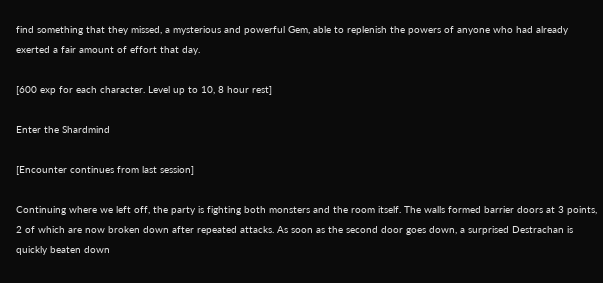find something that they missed, a mysterious and powerful Gem, able to replenish the powers of anyone who had already exerted a fair amount of effort that day.

[600 exp for each character. Level up to 10, 8 hour rest]

Enter the Shardmind

[Encounter continues from last session]

Continuing where we left off, the party is fighting both monsters and the room itself. The walls formed barrier doors at 3 points, 2 of which are now broken down after repeated attacks. As soon as the second door goes down, a surprised Destrachan is quickly beaten down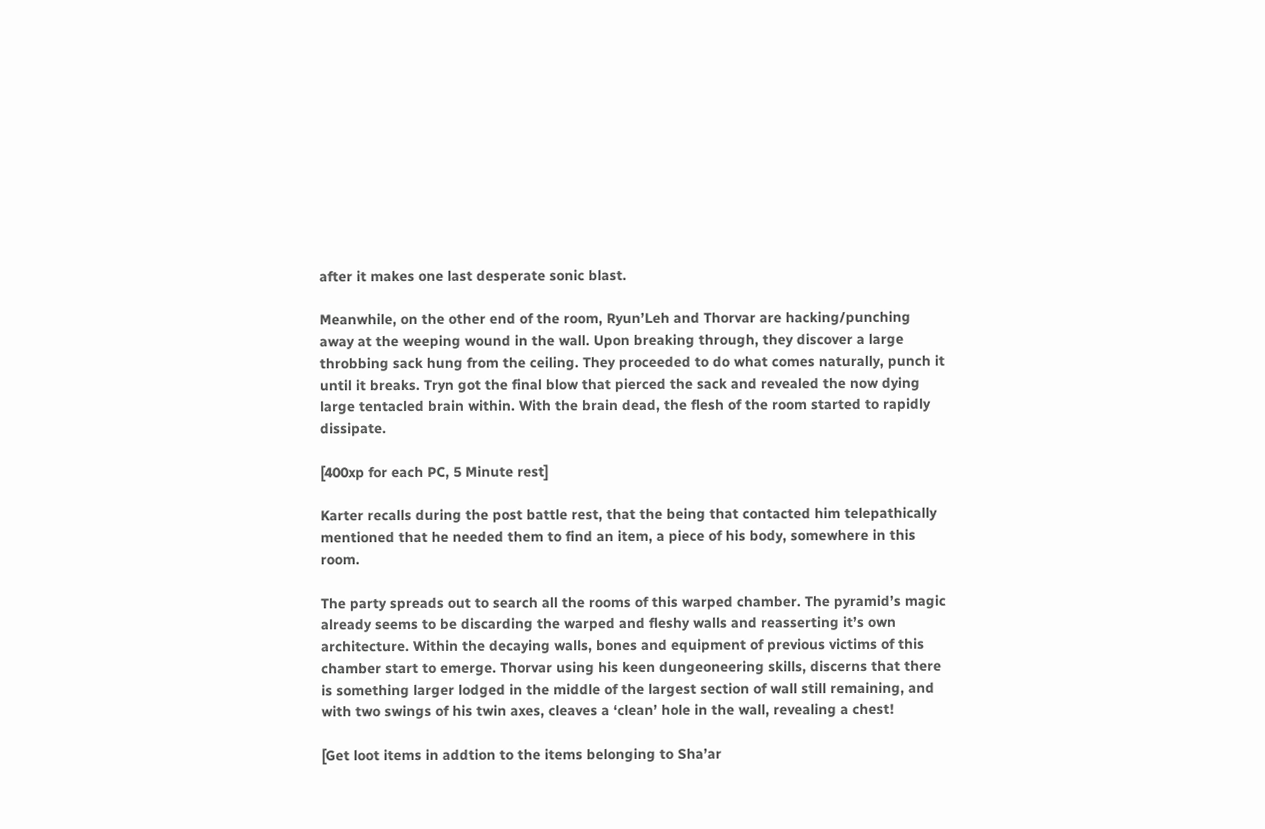after it makes one last desperate sonic blast.

Meanwhile, on the other end of the room, Ryun’Leh and Thorvar are hacking/punching away at the weeping wound in the wall. Upon breaking through, they discover a large throbbing sack hung from the ceiling. They proceeded to do what comes naturally, punch it until it breaks. Tryn got the final blow that pierced the sack and revealed the now dying large tentacled brain within. With the brain dead, the flesh of the room started to rapidly dissipate.

[400xp for each PC, 5 Minute rest]

Karter recalls during the post battle rest, that the being that contacted him telepathically mentioned that he needed them to find an item, a piece of his body, somewhere in this room.

The party spreads out to search all the rooms of this warped chamber. The pyramid’s magic already seems to be discarding the warped and fleshy walls and reasserting it’s own architecture. Within the decaying walls, bones and equipment of previous victims of this chamber start to emerge. Thorvar using his keen dungeoneering skills, discerns that there is something larger lodged in the middle of the largest section of wall still remaining, and with two swings of his twin axes, cleaves a ‘clean’ hole in the wall, revealing a chest!

[Get loot items in addtion to the items belonging to Sha’ar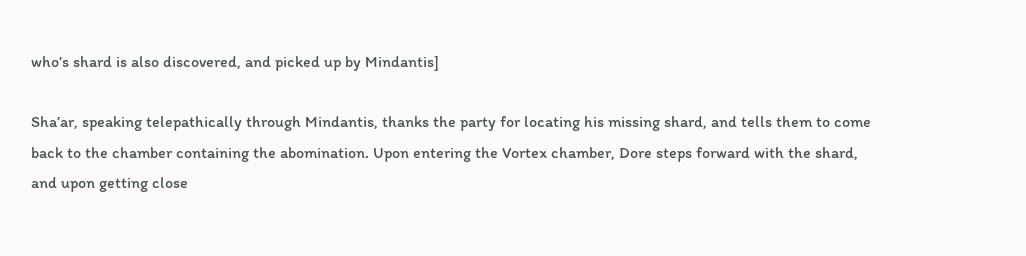who’s shard is also discovered, and picked up by Mindantis]

Sha’ar, speaking telepathically through Mindantis, thanks the party for locating his missing shard, and tells them to come back to the chamber containing the abomination. Upon entering the Vortex chamber, Dore steps forward with the shard, and upon getting close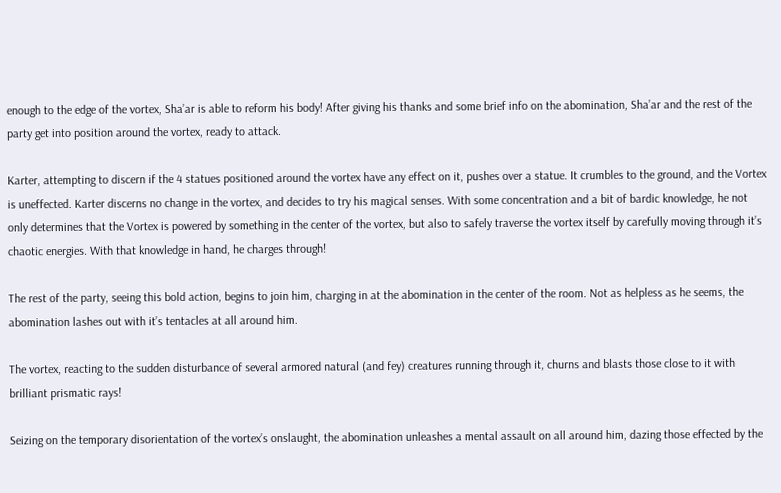enough to the edge of the vortex, Sha’ar is able to reform his body! After giving his thanks and some brief info on the abomination, Sha’ar and the rest of the party get into position around the vortex, ready to attack.

Karter, attempting to discern if the 4 statues positioned around the vortex have any effect on it, pushes over a statue. It crumbles to the ground, and the Vortex is uneffected. Karter discerns no change in the vortex, and decides to try his magical senses. With some concentration and a bit of bardic knowledge, he not only determines that the Vortex is powered by something in the center of the vortex, but also to safely traverse the vortex itself by carefully moving through it’s chaotic energies. With that knowledge in hand, he charges through!

The rest of the party, seeing this bold action, begins to join him, charging in at the abomination in the center of the room. Not as helpless as he seems, the abomination lashes out with it’s tentacles at all around him.

The vortex, reacting to the sudden disturbance of several armored natural (and fey) creatures running through it, churns and blasts those close to it with brilliant prismatic rays!

Seizing on the temporary disorientation of the vortex’s onslaught, the abomination unleashes a mental assault on all around him, dazing those effected by the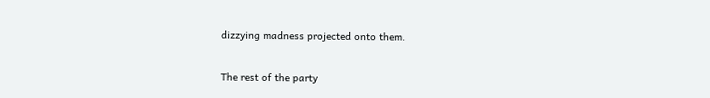dizzying madness projected onto them.

The rest of the party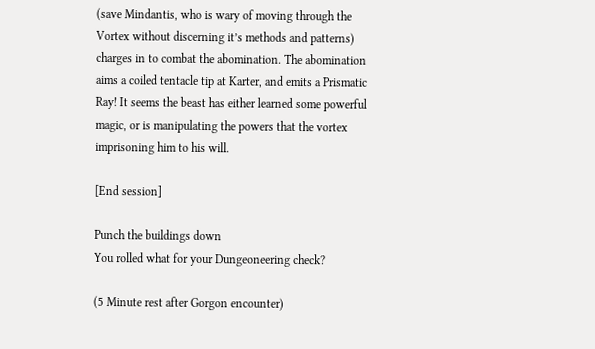(save Mindantis, who is wary of moving through the Vortex without discerning it’s methods and patterns) charges in to combat the abomination. The abomination aims a coiled tentacle tip at Karter, and emits a Prismatic Ray! It seems the beast has either learned some powerful magic, or is manipulating the powers that the vortex imprisoning him to his will.

[End session]

Punch the buildings down
You rolled what for your Dungeoneering check?

(5 Minute rest after Gorgon encounter)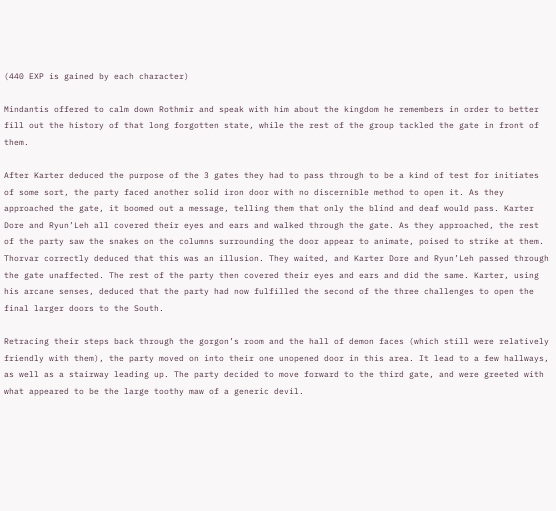(440 EXP is gained by each character)

Mindantis offered to calm down Rothmir and speak with him about the kingdom he remembers in order to better fill out the history of that long forgotten state, while the rest of the group tackled the gate in front of them.

After Karter deduced the purpose of the 3 gates they had to pass through to be a kind of test for initiates of some sort, the party faced another solid iron door with no discernible method to open it. As they approached the gate, it boomed out a message, telling them that only the blind and deaf would pass. Karter Dore and Ryun’Leh all covered their eyes and ears and walked through the gate. As they approached, the rest of the party saw the snakes on the columns surrounding the door appear to animate, poised to strike at them. Thorvar correctly deduced that this was an illusion. They waited, and Karter Dore and Ryun’Leh passed through the gate unaffected. The rest of the party then covered their eyes and ears and did the same. Karter, using his arcane senses, deduced that the party had now fulfilled the second of the three challenges to open the final larger doors to the South.

Retracing their steps back through the gorgon’s room and the hall of demon faces (which still were relatively friendly with them), the party moved on into their one unopened door in this area. It lead to a few hallways, as well as a stairway leading up. The party decided to move forward to the third gate, and were greeted with what appeared to be the large toothy maw of a generic devil.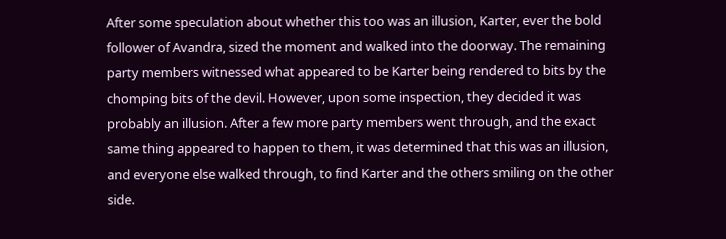After some speculation about whether this too was an illusion, Karter, ever the bold follower of Avandra, sized the moment and walked into the doorway. The remaining party members witnessed what appeared to be Karter being rendered to bits by the chomping bits of the devil. However, upon some inspection, they decided it was probably an illusion. After a few more party members went through, and the exact same thing appeared to happen to them, it was determined that this was an illusion, and everyone else walked through, to find Karter and the others smiling on the other side.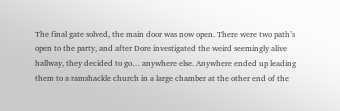The final gate solved, the main door was now open. There were two path’s open to the party, and after Dore investigated the weird seemingly alive hallway, they decided to go… anywhere else. Anywhere ended up leading them to a ramshackle church in a large chamber at the other end of the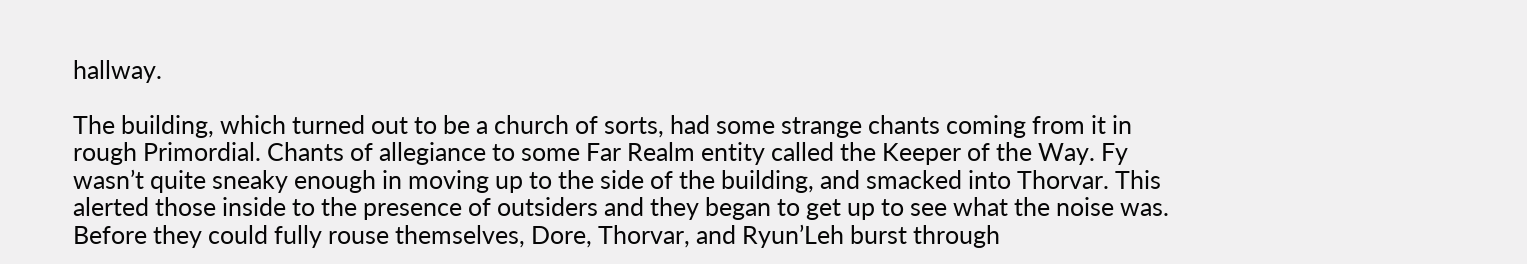hallway.

The building, which turned out to be a church of sorts, had some strange chants coming from it in rough Primordial. Chants of allegiance to some Far Realm entity called the Keeper of the Way. Fy wasn’t quite sneaky enough in moving up to the side of the building, and smacked into Thorvar. This alerted those inside to the presence of outsiders and they began to get up to see what the noise was. Before they could fully rouse themselves, Dore, Thorvar, and Ryun’Leh burst through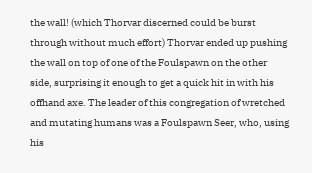the wall! (which Thorvar discerned could be burst through without much effort) Thorvar ended up pushing the wall on top of one of the Foulspawn on the other side, surprising it enough to get a quick hit in with his offhand axe. The leader of this congregation of wretched and mutating humans was a Foulspawn Seer, who, using his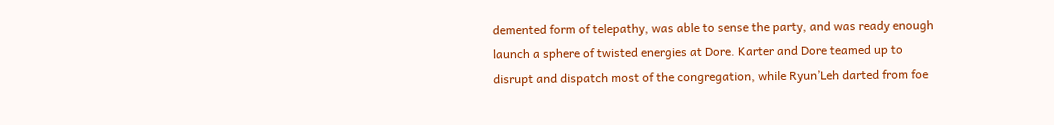demented form of telepathy, was able to sense the party, and was ready enough launch a sphere of twisted energies at Dore. Karter and Dore teamed up to disrupt and dispatch most of the congregation, while Ryun’Leh darted from foe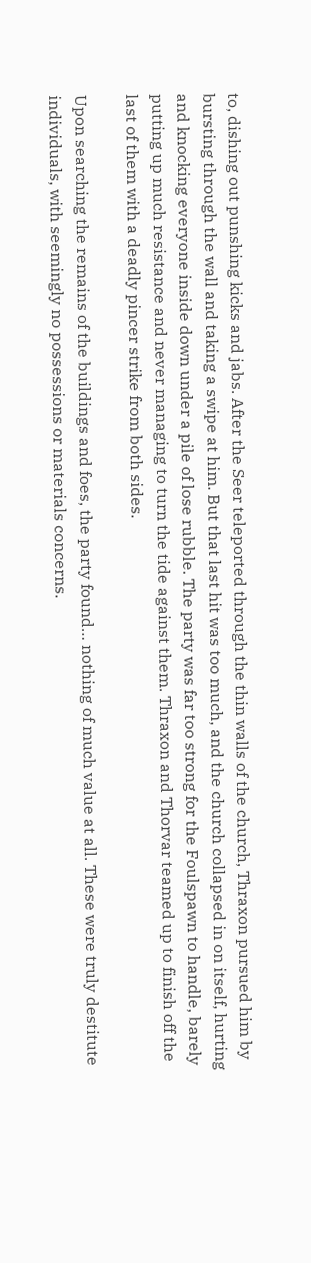to, dishing out punshing kicks and jabs. After the Seer teleported through the thin walls of the church, Thraxon pursued him by bursting through the wall and taking a swipe at him. But that last hit was too much, and the church collapsed in on itself, hurting and knocking everyone inside down under a pile of lose rubble. The party was far too strong for the Foulspawn to handle, barely putting up much resistance and never managing to turn the tide against them. Thraxon and Thorvar teamed up to finish off the last of them with a deadly pincer strike from both sides.

Upon searching the remains of the buildings and foes, the party found… nothing of much value at all. These were truly destitute individuals, with seemingly no possessions or materials concerns.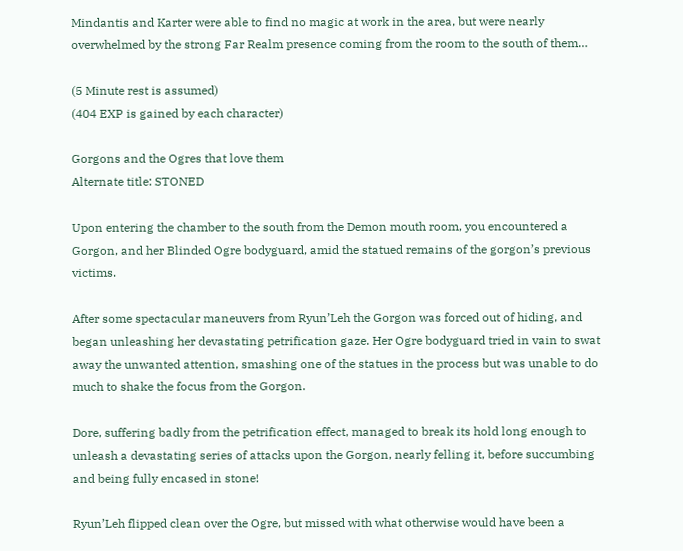Mindantis and Karter were able to find no magic at work in the area, but were nearly overwhelmed by the strong Far Realm presence coming from the room to the south of them…

(5 Minute rest is assumed)
(404 EXP is gained by each character)

Gorgons and the Ogres that love them
Alternate title: STONED

Upon entering the chamber to the south from the Demon mouth room, you encountered a Gorgon, and her Blinded Ogre bodyguard, amid the statued remains of the gorgon’s previous victims.

After some spectacular maneuvers from Ryun’Leh the Gorgon was forced out of hiding, and began unleashing her devastating petrification gaze. Her Ogre bodyguard tried in vain to swat away the unwanted attention, smashing one of the statues in the process but was unable to do much to shake the focus from the Gorgon.

Dore, suffering badly from the petrification effect, managed to break its hold long enough to unleash a devastating series of attacks upon the Gorgon, nearly felling it, before succumbing and being fully encased in stone!

Ryun’Leh flipped clean over the Ogre, but missed with what otherwise would have been a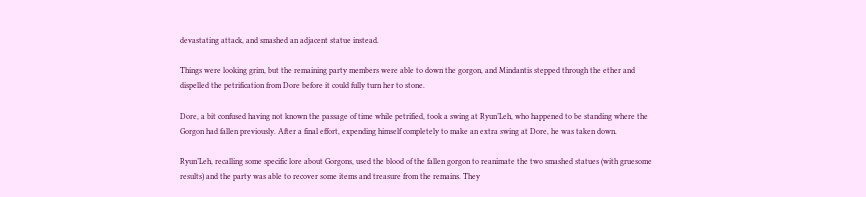devastating attack, and smashed an adjacent statue instead.

Things were looking grim, but the remaining party members were able to down the gorgon, and Mindantis stepped through the ether and dispelled the petrification from Dore before it could fully turn her to stone.

Dore, a bit confused having not known the passage of time while petrified, took a swing at Ryun’Leh, who happened to be standing where the Gorgon had fallen previously. After a final effort, expending himself completely to make an extra swing at Dore, he was taken down.

Ryun’Leh, recalling some specific lore about Gorgons, used the blood of the fallen gorgon to reanimate the two smashed statues (with gruesome results) and the party was able to recover some items and treasure from the remains. They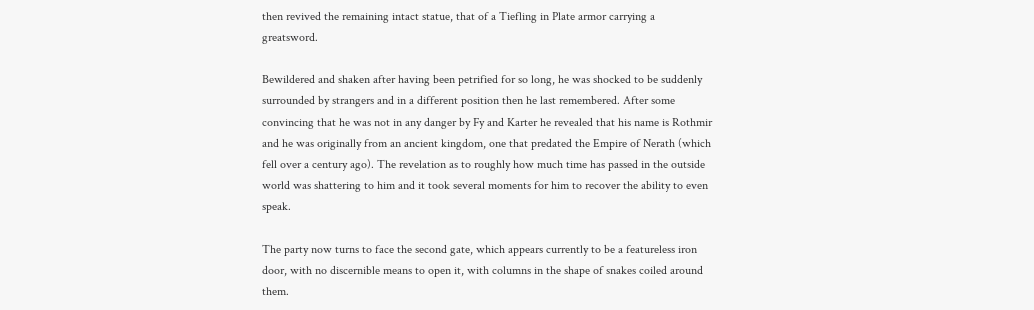then revived the remaining intact statue, that of a Tiefling in Plate armor carrying a greatsword.

Bewildered and shaken after having been petrified for so long, he was shocked to be suddenly surrounded by strangers and in a different position then he last remembered. After some convincing that he was not in any danger by Fy and Karter he revealed that his name is Rothmir and he was originally from an ancient kingdom, one that predated the Empire of Nerath (which fell over a century ago). The revelation as to roughly how much time has passed in the outside world was shattering to him and it took several moments for him to recover the ability to even speak.

The party now turns to face the second gate, which appears currently to be a featureless iron door, with no discernible means to open it, with columns in the shape of snakes coiled around them.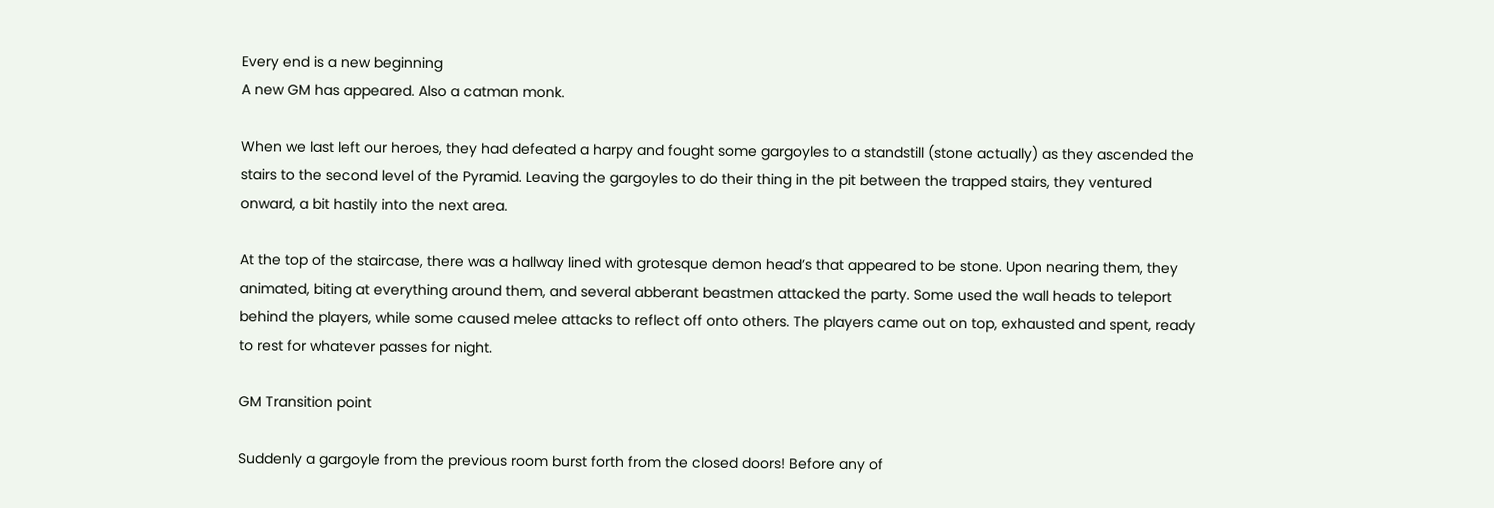Every end is a new beginning
A new GM has appeared. Also a catman monk.

When we last left our heroes, they had defeated a harpy and fought some gargoyles to a standstill (stone actually) as they ascended the stairs to the second level of the Pyramid. Leaving the gargoyles to do their thing in the pit between the trapped stairs, they ventured onward, a bit hastily into the next area.

At the top of the staircase, there was a hallway lined with grotesque demon head’s that appeared to be stone. Upon nearing them, they animated, biting at everything around them, and several abberant beastmen attacked the party. Some used the wall heads to teleport behind the players, while some caused melee attacks to reflect off onto others. The players came out on top, exhausted and spent, ready to rest for whatever passes for night.

GM Transition point

Suddenly a gargoyle from the previous room burst forth from the closed doors! Before any of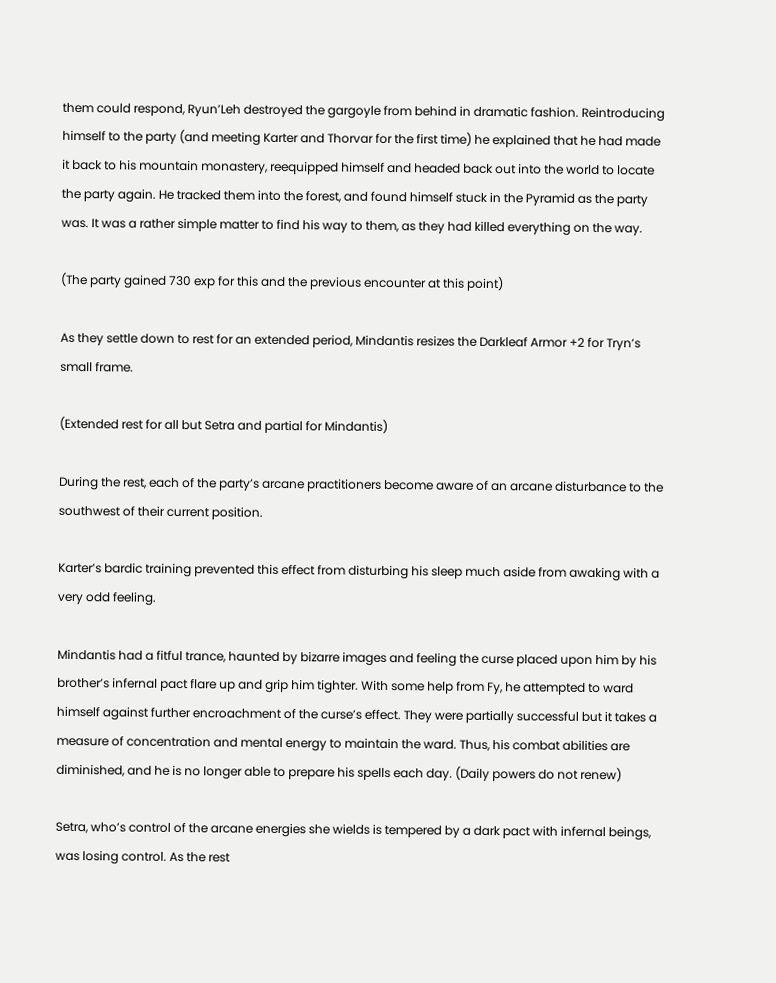them could respond, Ryun’Leh destroyed the gargoyle from behind in dramatic fashion. Reintroducing himself to the party (and meeting Karter and Thorvar for the first time) he explained that he had made it back to his mountain monastery, reequipped himself and headed back out into the world to locate the party again. He tracked them into the forest, and found himself stuck in the Pyramid as the party was. It was a rather simple matter to find his way to them, as they had killed everything on the way.

(The party gained 730 exp for this and the previous encounter at this point)

As they settle down to rest for an extended period, Mindantis resizes the Darkleaf Armor +2 for Tryn’s small frame.

(Extended rest for all but Setra and partial for Mindantis)

During the rest, each of the party’s arcane practitioners become aware of an arcane disturbance to the southwest of their current position.

Karter’s bardic training prevented this effect from disturbing his sleep much aside from awaking with a very odd feeling.

Mindantis had a fitful trance, haunted by bizarre images and feeling the curse placed upon him by his brother’s infernal pact flare up and grip him tighter. With some help from Fy, he attempted to ward himself against further encroachment of the curse’s effect. They were partially successful but it takes a measure of concentration and mental energy to maintain the ward. Thus, his combat abilities are diminished, and he is no longer able to prepare his spells each day. (Daily powers do not renew)

Setra, who’s control of the arcane energies she wields is tempered by a dark pact with infernal beings, was losing control. As the rest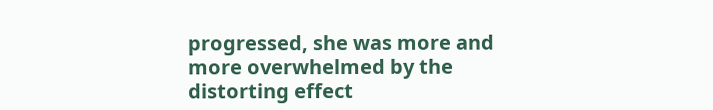progressed, she was more and more overwhelmed by the distorting effect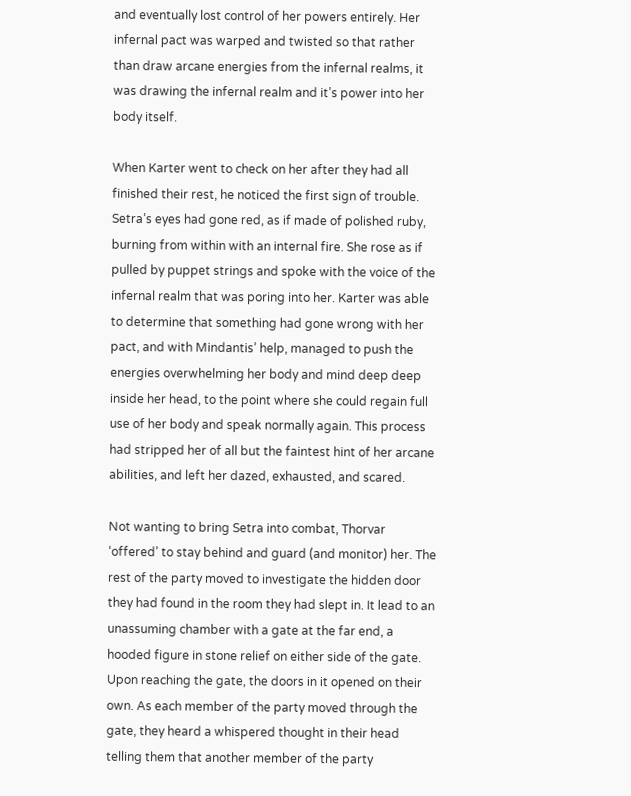and eventually lost control of her powers entirely. Her infernal pact was warped and twisted so that rather than draw arcane energies from the infernal realms, it was drawing the infernal realm and it’s power into her body itself.

When Karter went to check on her after they had all finished their rest, he noticed the first sign of trouble. Setra’s eyes had gone red, as if made of polished ruby, burning from within with an internal fire. She rose as if pulled by puppet strings and spoke with the voice of the infernal realm that was poring into her. Karter was able to determine that something had gone wrong with her pact, and with Mindantis’ help, managed to push the energies overwhelming her body and mind deep deep inside her head, to the point where she could regain full use of her body and speak normally again. This process had stripped her of all but the faintest hint of her arcane abilities, and left her dazed, exhausted, and scared.

Not wanting to bring Setra into combat, Thorvar ‘offered’ to stay behind and guard (and monitor) her. The rest of the party moved to investigate the hidden door they had found in the room they had slept in. It lead to an unassuming chamber with a gate at the far end, a hooded figure in stone relief on either side of the gate. Upon reaching the gate, the doors in it opened on their own. As each member of the party moved through the gate, they heard a whispered thought in their head telling them that another member of the party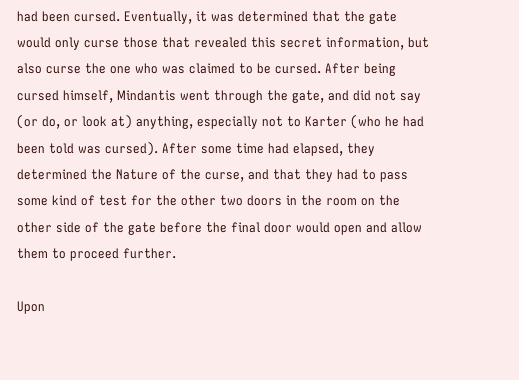had been cursed. Eventually, it was determined that the gate would only curse those that revealed this secret information, but also curse the one who was claimed to be cursed. After being cursed himself, Mindantis went through the gate, and did not say (or do, or look at) anything, especially not to Karter (who he had been told was cursed). After some time had elapsed, they determined the Nature of the curse, and that they had to pass some kind of test for the other two doors in the room on the other side of the gate before the final door would open and allow them to proceed further.

Upon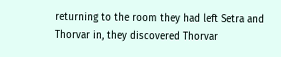returning to the room they had left Setra and Thorvar in, they discovered Thorvar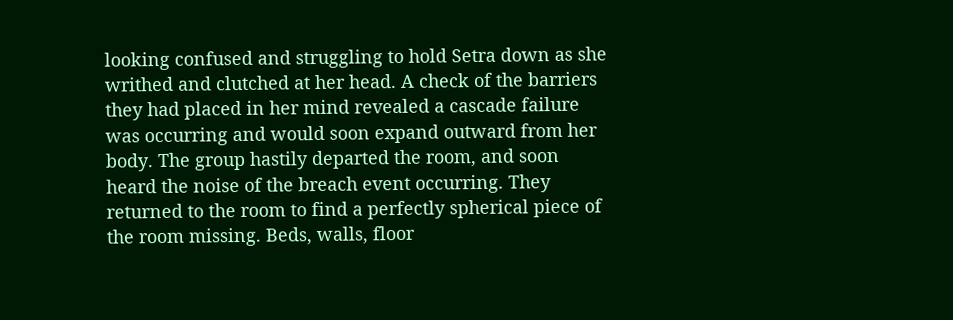looking confused and struggling to hold Setra down as she writhed and clutched at her head. A check of the barriers they had placed in her mind revealed a cascade failure was occurring and would soon expand outward from her body. The group hastily departed the room, and soon heard the noise of the breach event occurring. They returned to the room to find a perfectly spherical piece of the room missing. Beds, walls, floor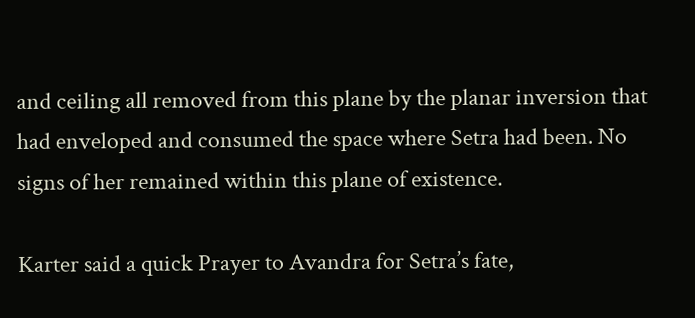and ceiling all removed from this plane by the planar inversion that had enveloped and consumed the space where Setra had been. No signs of her remained within this plane of existence.

Karter said a quick Prayer to Avandra for Setra’s fate,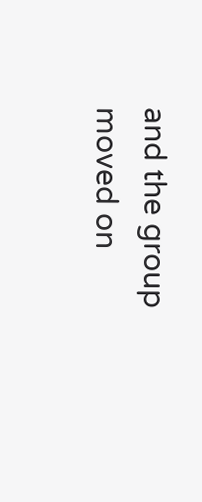and the group moved on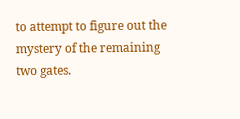to attempt to figure out the mystery of the remaining two gates.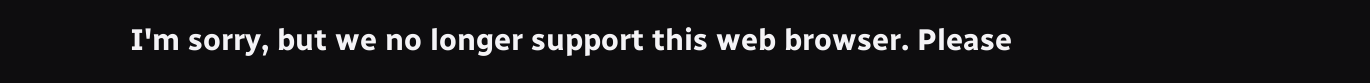I'm sorry, but we no longer support this web browser. Please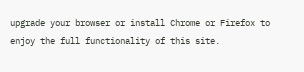upgrade your browser or install Chrome or Firefox to enjoy the full functionality of this site.